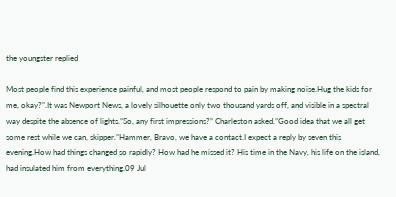the youngster replied

Most people find this experience painful, and most people respond to pain by making noise.Hug the kids for me, okay?”.It was Newport News, a lovely silhouette only two thousand yards off, and visible in a spectral way despite the absence of lights.”So, any first impressions?” Charleston asked.”Good idea that we all get some rest while we can, skipper.”Hammer, Bravo, we have a contact.I expect a reply by seven this evening.How had things changed so rapidly? How had he missed it? His time in the Navy, his life on the island, had insulated him from everything.09 Jul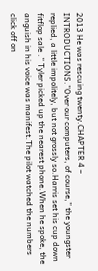2013 He was rescuing twenty.CHAPTER 4 – INTRODUCTIONS.”Over our computers, of course,” the youngster replied, a little impolitely, but not grossly so.Harris set his cup down fitflop sale .” Tyler picked up the nearest phone.When he spoke, the anguish in his voice was manifest.The pilot watched the numbers click off on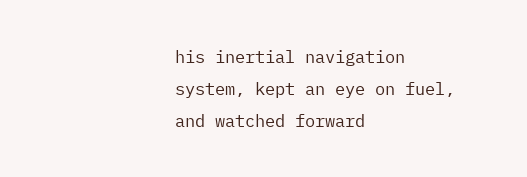his inertial navigation system, kept an eye on fuel, and watched forward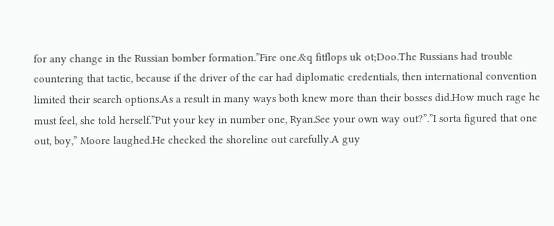for any change in the Russian bomber formation.”Fire one.&q fitflops uk ot;Doo.The Russians had trouble countering that tactic, because if the driver of the car had diplomatic credentials, then international convention limited their search options.As a result in many ways both knew more than their bosses did.How much rage he must feel, she told herself.”Put your key in number one, Ryan.See your own way out?”.”I sorta figured that one out, boy,” Moore laughed.He checked the shoreline out carefully.A guy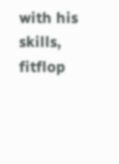with his skills, fitflop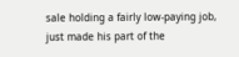sale holding a fairly low-paying job, just made his part of the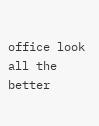office look all the better